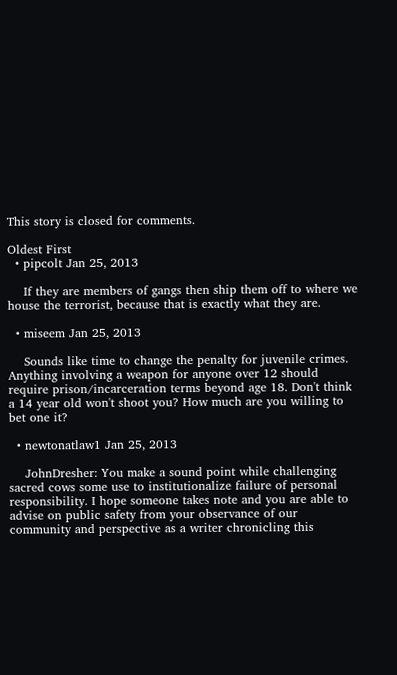This story is closed for comments.

Oldest First
  • pipcolt Jan 25, 2013

    If they are members of gangs then ship them off to where we house the terrorist, because that is exactly what they are.

  • miseem Jan 25, 2013

    Sounds like time to change the penalty for juvenile crimes. Anything involving a weapon for anyone over 12 should require prison/incarceration terms beyond age 18. Don't think a 14 year old won't shoot you? How much are you willing to bet one it?

  • newtonatlaw1 Jan 25, 2013

    JohnDresher: You make a sound point while challenging sacred cows some use to institutionalize failure of personal responsibility. I hope someone takes note and you are able to advise on public safety from your observance of our community and perspective as a writer chronicling this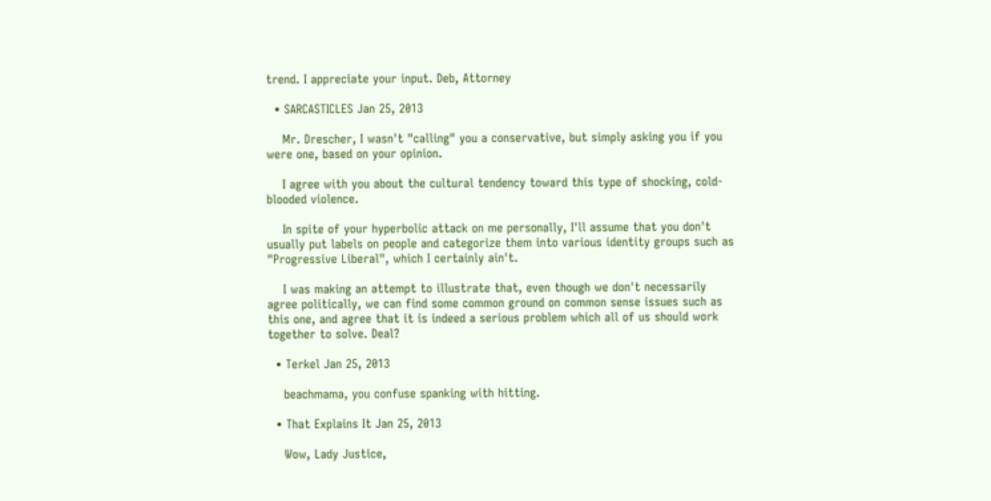trend. I appreciate your input. Deb, Attorney

  • SARCASTICLES Jan 25, 2013

    Mr. Drescher, I wasn't "calling" you a conservative, but simply asking you if you were one, based on your opinion.

    I agree with you about the cultural tendency toward this type of shocking, cold-blooded violence.

    In spite of your hyperbolic attack on me personally, I'll assume that you don't usually put labels on people and categorize them into various identity groups such as "Progressive Liberal", which I certainly ain't.

    I was making an attempt to illustrate that, even though we don't necessarily agree politically, we can find some common ground on common sense issues such as this one, and agree that it is indeed a serious problem which all of us should work together to solve. Deal?

  • Terkel Jan 25, 2013

    beachmama, you confuse spanking with hitting.

  • That Explains It Jan 25, 2013

    Wow, Lady Justice,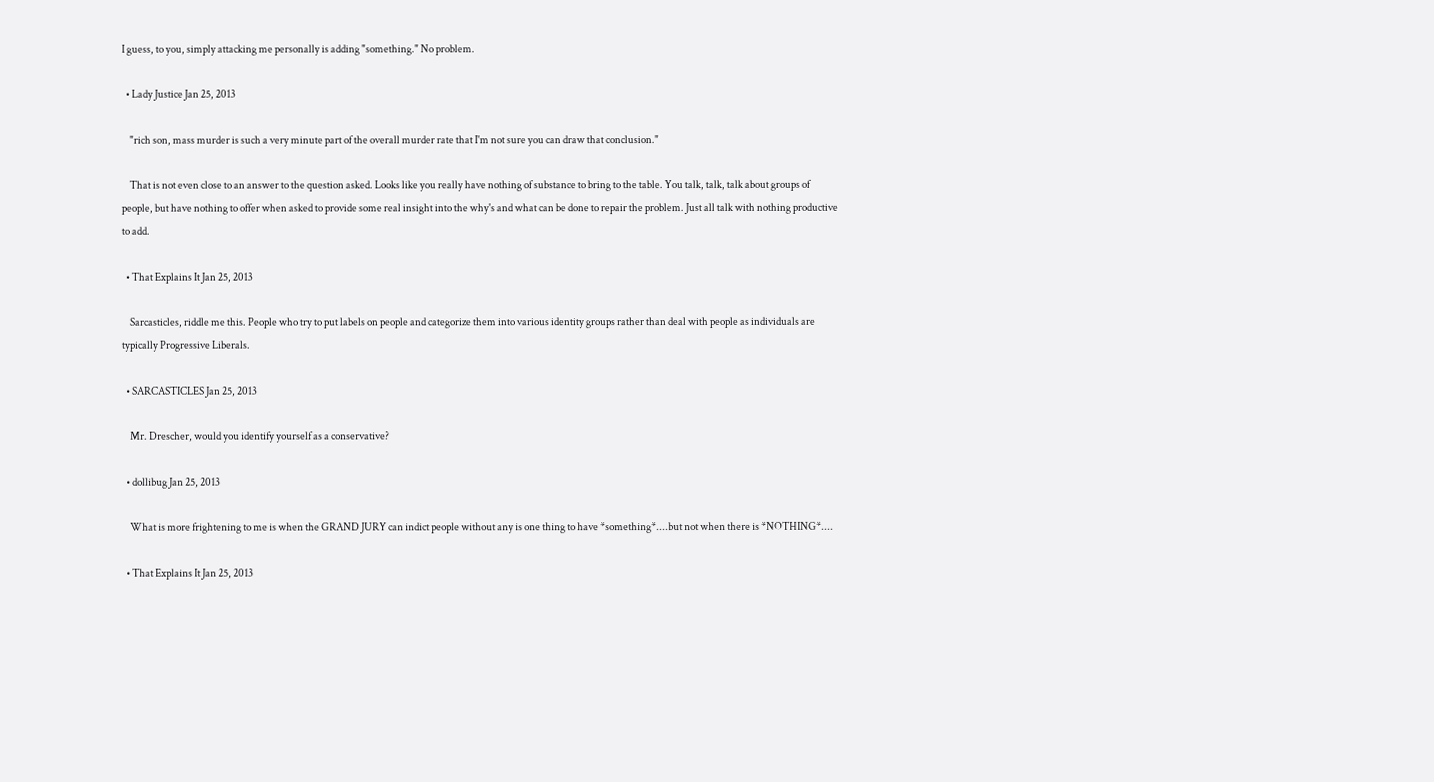I guess, to you, simply attacking me personally is adding "something." No problem.

  • Lady Justice Jan 25, 2013

    "rich son, mass murder is such a very minute part of the overall murder rate that I'm not sure you can draw that conclusion."

    That is not even close to an answer to the question asked. Looks like you really have nothing of substance to bring to the table. You talk, talk, talk about groups of people, but have nothing to offer when asked to provide some real insight into the why's and what can be done to repair the problem. Just all talk with nothing productive to add.

  • That Explains It Jan 25, 2013

    Sarcasticles, riddle me this. People who try to put labels on people and categorize them into various identity groups rather than deal with people as individuals are typically Progressive Liberals.

  • SARCASTICLES Jan 25, 2013

    Mr. Drescher, would you identify yourself as a conservative?

  • dollibug Jan 25, 2013

    What is more frightening to me is when the GRAND JURY can indict people without any is one thing to have *something*....but not when there is *NOTHING*....

  • That Explains It Jan 25, 2013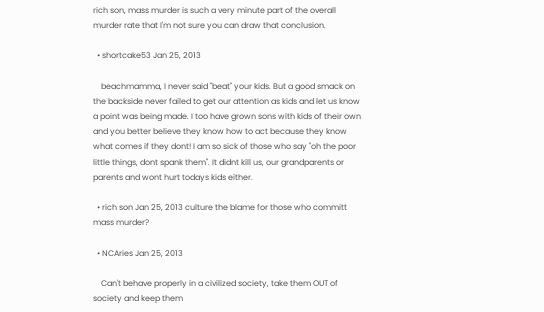rich son, mass murder is such a very minute part of the overall murder rate that I'm not sure you can draw that conclusion.

  • shortcake53 Jan 25, 2013

    beachmamma, I never said "beat" your kids. But a good smack on the backside never failed to get our attention as kids and let us know a point was being made. I too have grown sons with kids of their own and you better believe they know how to act because they know what comes if they dont! I am so sick of those who say "oh the poor little things, dont spank them". It didnt kill us, our grandparents or parents and wont hurt todays kids either.

  • rich son Jan 25, 2013 culture the blame for those who committ mass murder?

  • NCAries Jan 25, 2013

    Can't behave properly in a civilized society, take them OUT of society and keep them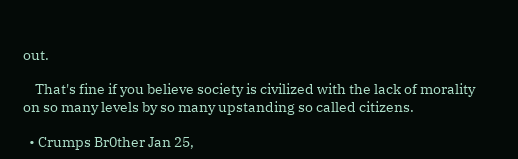out.

    That's fine if you believe society is civilized with the lack of morality on so many levels by so many upstanding so called citizens.

  • Crumps Br0ther Jan 25,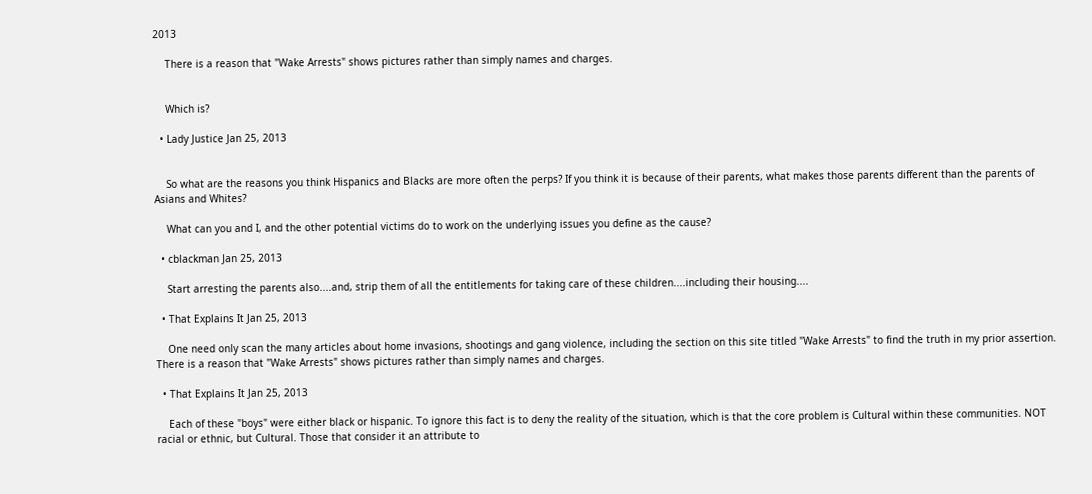2013

    There is a reason that "Wake Arrests" shows pictures rather than simply names and charges.


    Which is?

  • Lady Justice Jan 25, 2013


    So what are the reasons you think Hispanics and Blacks are more often the perps? If you think it is because of their parents, what makes those parents different than the parents of Asians and Whites?

    What can you and I, and the other potential victims do to work on the underlying issues you define as the cause?

  • cblackman Jan 25, 2013

    Start arresting the parents also....and, strip them of all the entitlements for taking care of these children....including their housing....

  • That Explains It Jan 25, 2013

    One need only scan the many articles about home invasions, shootings and gang violence, including the section on this site titled "Wake Arrests" to find the truth in my prior assertion. There is a reason that "Wake Arrests" shows pictures rather than simply names and charges.

  • That Explains It Jan 25, 2013

    Each of these "boys" were either black or hispanic. To ignore this fact is to deny the reality of the situation, which is that the core problem is Cultural within these communities. NOT racial or ethnic, but Cultural. Those that consider it an attribute to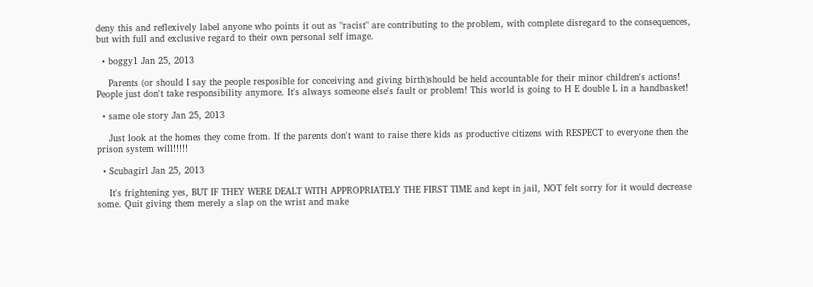deny this and reflexively label anyone who points it out as "racist" are contributing to the problem, with complete disregard to the consequences, but with full and exclusive regard to their own personal self image.

  • boggy1 Jan 25, 2013

    Parents (or should I say the people resposible for conceiving and giving birth)should be held accountable for their minor children's actions! People just don't take responsibility anymore. It's always someone else's fault or problem! This world is going to H E double L in a handbasket!

  • same ole story Jan 25, 2013

    Just look at the homes they come from. If the parents don't want to raise there kids as productive citizens with RESPECT to everyone then the prison system will!!!!!

  • Scubagirl Jan 25, 2013

    It's frightening yes, BUT IF THEY WERE DEALT WITH APPROPRIATELY THE FIRST TIME and kept in jail, NOT felt sorry for it would decrease some. Quit giving them merely a slap on the wrist and make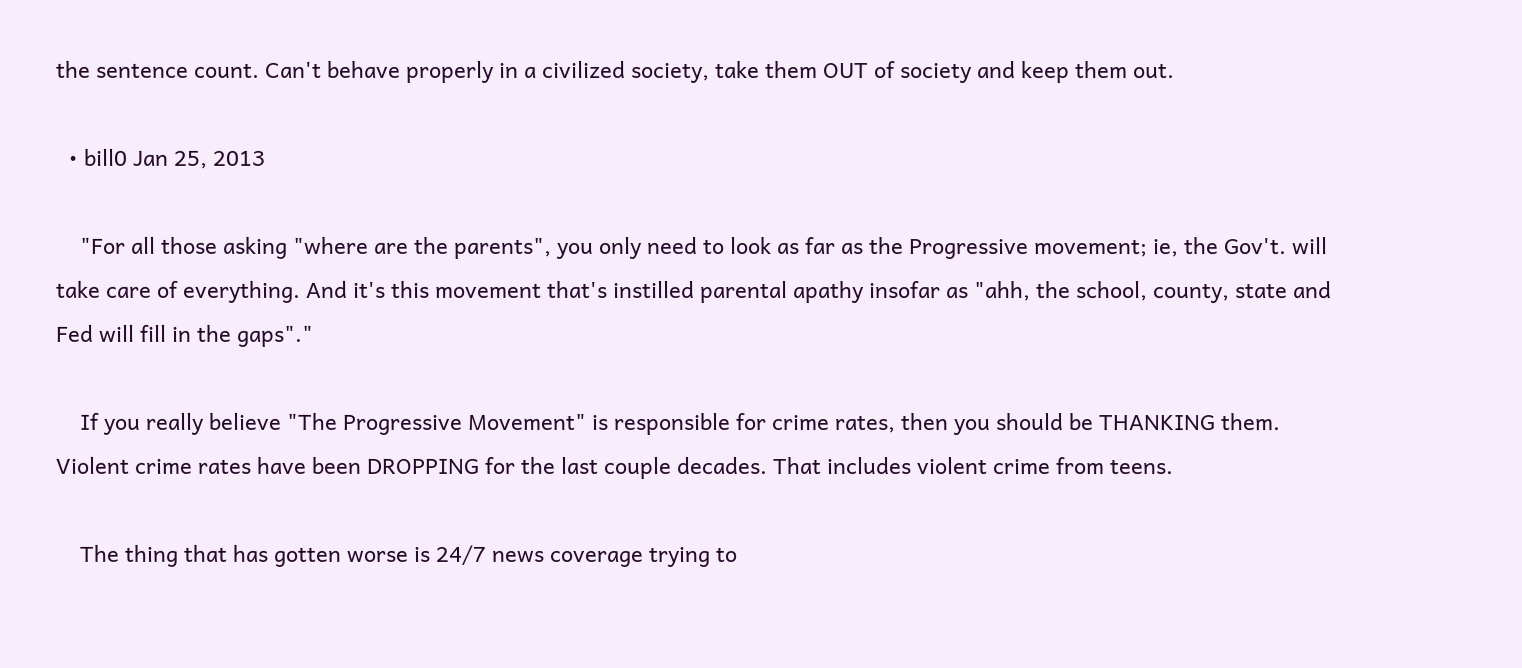the sentence count. Can't behave properly in a civilized society, take them OUT of society and keep them out.

  • bill0 Jan 25, 2013

    "For all those asking "where are the parents", you only need to look as far as the Progressive movement; ie, the Gov't. will take care of everything. And it's this movement that's instilled parental apathy insofar as "ahh, the school, county, state and Fed will fill in the gaps"."

    If you really believe "The Progressive Movement" is responsible for crime rates, then you should be THANKING them. Violent crime rates have been DROPPING for the last couple decades. That includes violent crime from teens.

    The thing that has gotten worse is 24/7 news coverage trying to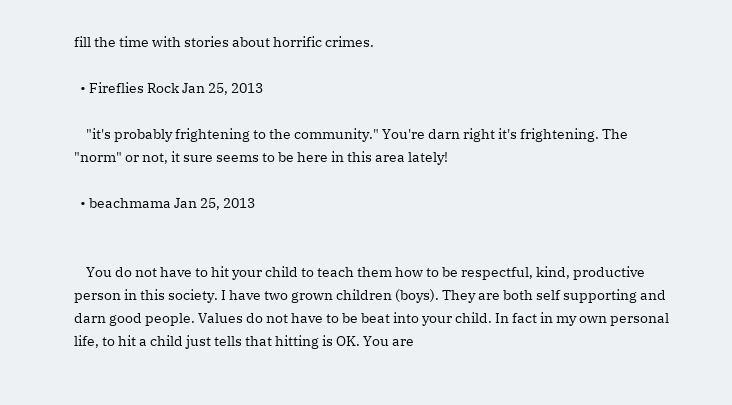fill the time with stories about horrific crimes.

  • Fireflies Rock Jan 25, 2013

    "it's probably frightening to the community." You're darn right it's frightening. The "norm" or not, it sure seems to be here in this area lately!

  • beachmama Jan 25, 2013


    You do not have to hit your child to teach them how to be respectful, kind, productive person in this society. I have two grown children (boys). They are both self supporting and darn good people. Values do not have to be beat into your child. In fact in my own personal life, to hit a child just tells that hitting is OK. You are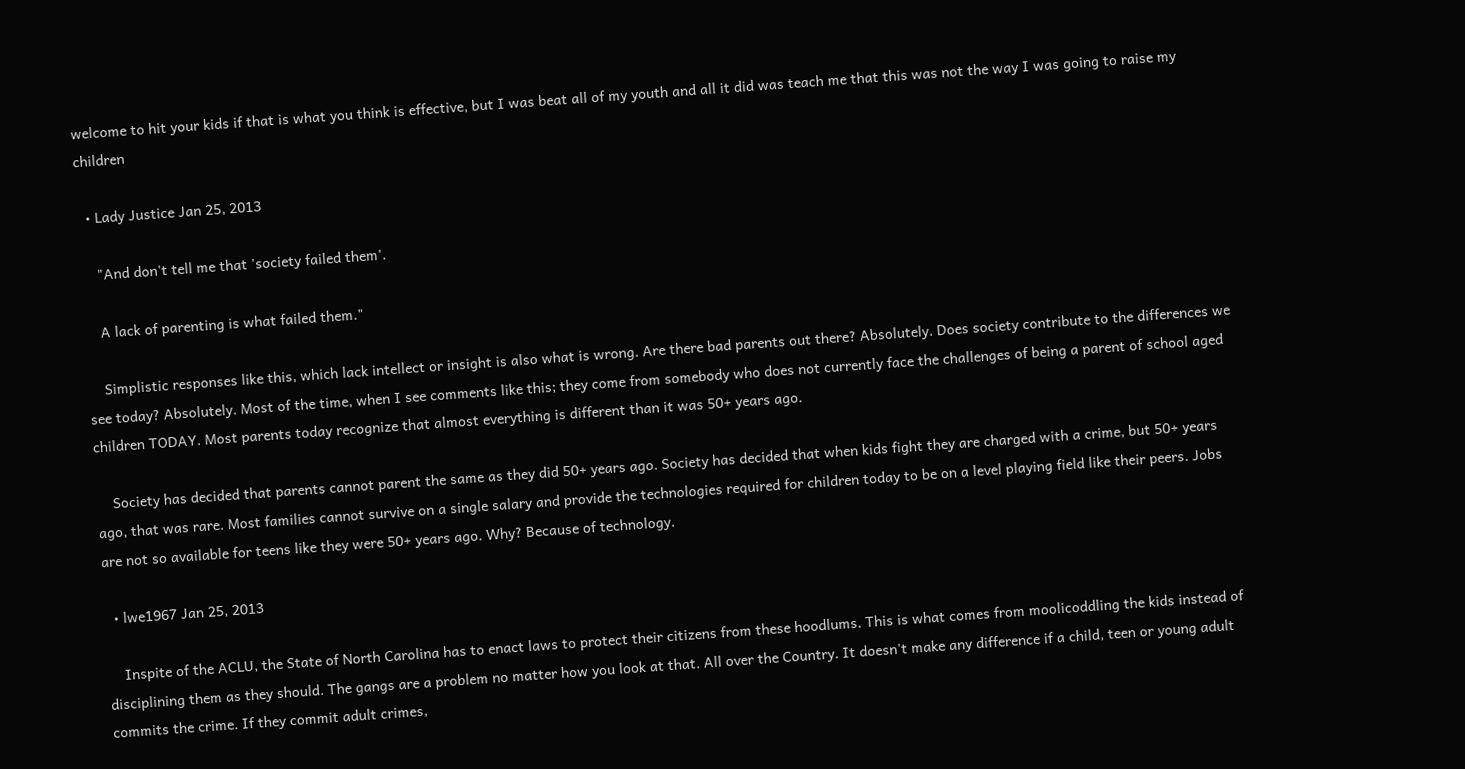welcome to hit your kids if that is what you think is effective, but I was beat all of my youth and all it did was teach me that this was not the way I was going to raise my children

  • Lady Justice Jan 25, 2013

    "And don't tell me that 'society failed them'.

    A lack of parenting is what failed them."

    Simplistic responses like this, which lack intellect or insight is also what is wrong. Are there bad parents out there? Absolutely. Does society contribute to the differences we see today? Absolutely. Most of the time, when I see comments like this; they come from somebody who does not currently face the challenges of being a parent of school aged children TODAY. Most parents today recognize that almost everything is different than it was 50+ years ago.

    Society has decided that parents cannot parent the same as they did 50+ years ago. Society has decided that when kids fight they are charged with a crime, but 50+ years ago, that was rare. Most families cannot survive on a single salary and provide the technologies required for children today to be on a level playing field like their peers. Jobs are not so available for teens like they were 50+ years ago. Why? Because of technology.

  • lwe1967 Jan 25, 2013

    Inspite of the ACLU, the State of North Carolina has to enact laws to protect their citizens from these hoodlums. This is what comes from moolicoddling the kids instead of disciplining them as they should. The gangs are a problem no matter how you look at that. All over the Country. It doesn't make any difference if a child, teen or young adult commits the crime. If they commit adult crimes,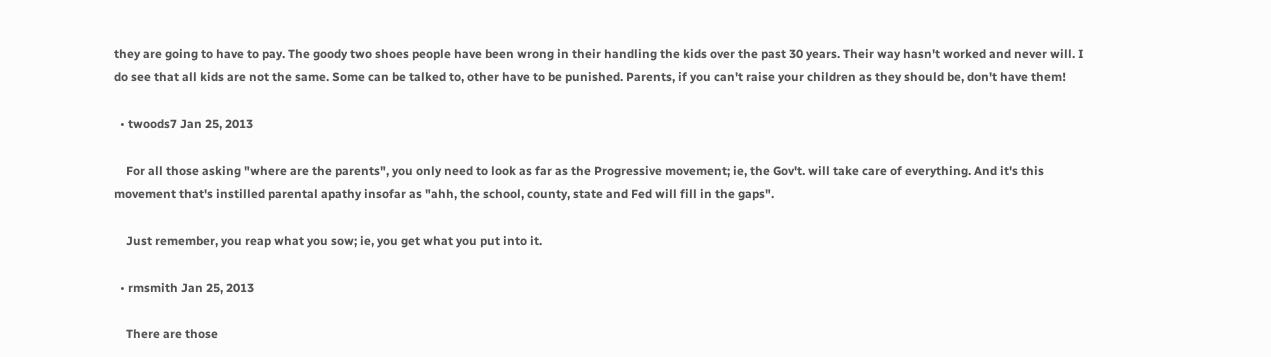they are going to have to pay. The goody two shoes people have been wrong in their handling the kids over the past 30 years. Their way hasn't worked and never will. I do see that all kids are not the same. Some can be talked to, other have to be punished. Parents, if you can't raise your children as they should be, don't have them!

  • twoods7 Jan 25, 2013

    For all those asking "where are the parents", you only need to look as far as the Progressive movement; ie, the Gov't. will take care of everything. And it's this movement that's instilled parental apathy insofar as "ahh, the school, county, state and Fed will fill in the gaps".

    Just remember, you reap what you sow; ie, you get what you put into it.

  • rmsmith Jan 25, 2013

    There are those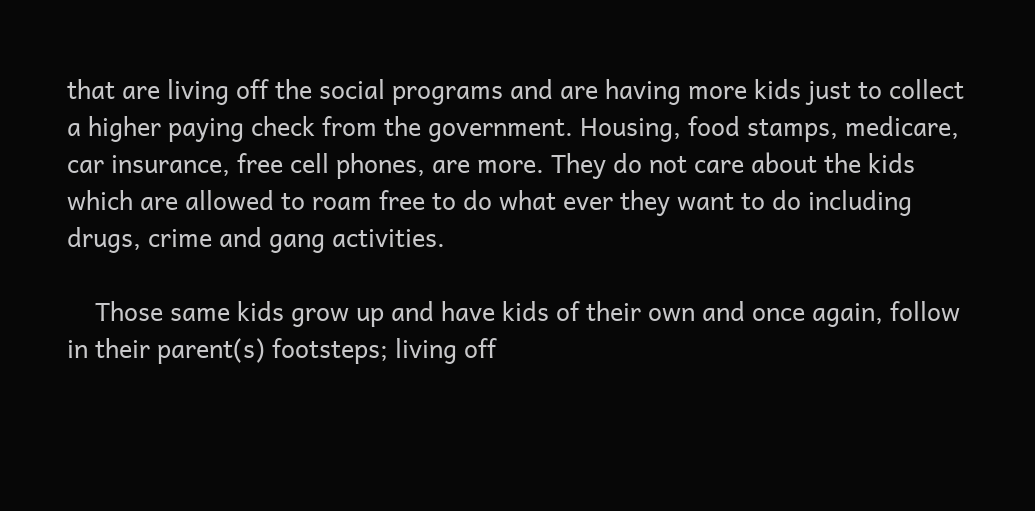that are living off the social programs and are having more kids just to collect a higher paying check from the government. Housing, food stamps, medicare, car insurance, free cell phones, are more. They do not care about the kids which are allowed to roam free to do what ever they want to do including drugs, crime and gang activities.

    Those same kids grow up and have kids of their own and once again, follow in their parent(s) footsteps; living off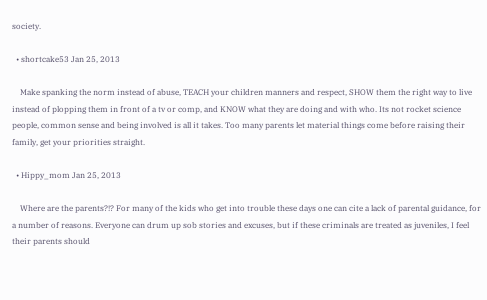society.

  • shortcake53 Jan 25, 2013

    Make spanking the norm instead of abuse, TEACH your children manners and respect, SHOW them the right way to live instead of plopping them in front of a tv or comp, and KNOW what they are doing and with who. Its not rocket science people, common sense and being involved is all it takes. Too many parents let material things come before raising their family, get your priorities straight.

  • Hippy_mom Jan 25, 2013

    Where are the parents?!? For many of the kids who get into trouble these days one can cite a lack of parental guidance, for a number of reasons. Everyone can drum up sob stories and excuses, but if these criminals are treated as juveniles, I feel their parents should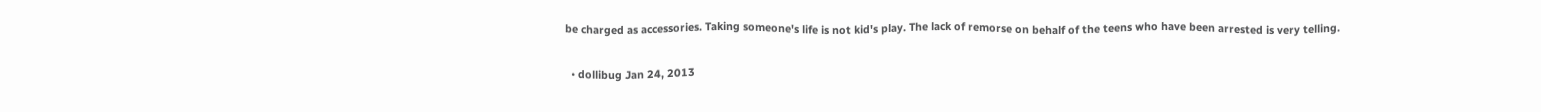be charged as accessories. Taking someone's life is not kid's play. The lack of remorse on behalf of the teens who have been arrested is very telling.

  • dollibug Jan 24, 2013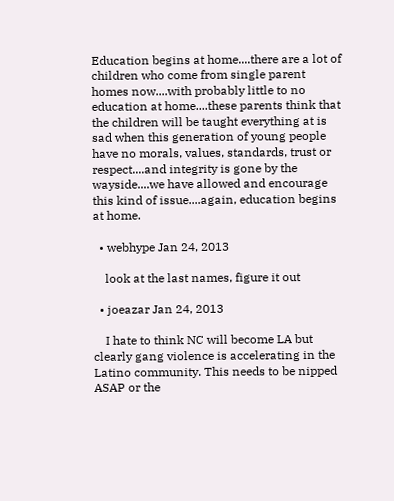Education begins at home....there are a lot of children who come from single parent homes now....with probably little to no education at home....these parents think that the children will be taught everything at is sad when this generation of young people have no morals, values, standards, trust or respect....and integrity is gone by the wayside....we have allowed and encourage this kind of issue....again, education begins at home.

  • webhype Jan 24, 2013

    look at the last names, figure it out

  • joeazar Jan 24, 2013

    I hate to think NC will become LA but clearly gang violence is accelerating in the Latino community. This needs to be nipped ASAP or the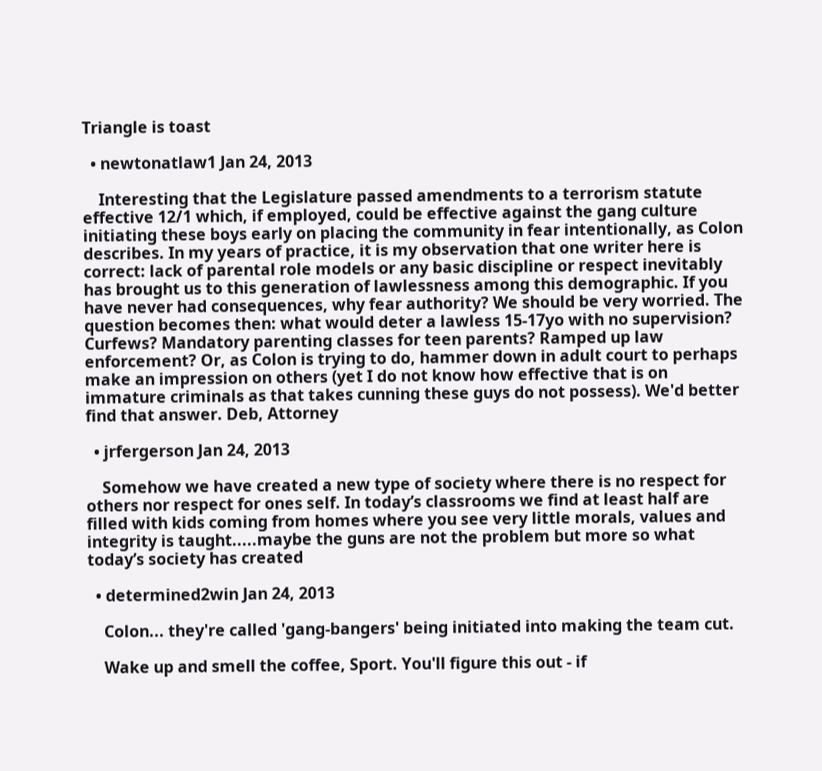Triangle is toast

  • newtonatlaw1 Jan 24, 2013

    Interesting that the Legislature passed amendments to a terrorism statute effective 12/1 which, if employed, could be effective against the gang culture initiating these boys early on placing the community in fear intentionally, as Colon describes. In my years of practice, it is my observation that one writer here is correct: lack of parental role models or any basic discipline or respect inevitably has brought us to this generation of lawlessness among this demographic. If you have never had consequences, why fear authority? We should be very worried. The question becomes then: what would deter a lawless 15-17yo with no supervision? Curfews? Mandatory parenting classes for teen parents? Ramped up law enforcement? Or, as Colon is trying to do, hammer down in adult court to perhaps make an impression on others (yet I do not know how effective that is on immature criminals as that takes cunning these guys do not possess). We'd better find that answer. Deb, Attorney

  • jrfergerson Jan 24, 2013

    Somehow we have created a new type of society where there is no respect for others nor respect for ones self. In today’s classrooms we find at least half are filled with kids coming from homes where you see very little morals, values and integrity is taught.....maybe the guns are not the problem but more so what today’s society has created

  • determined2win Jan 24, 2013

    Colon... they're called 'gang-bangers' being initiated into making the team cut.

    Wake up and smell the coffee, Sport. You'll figure this out - if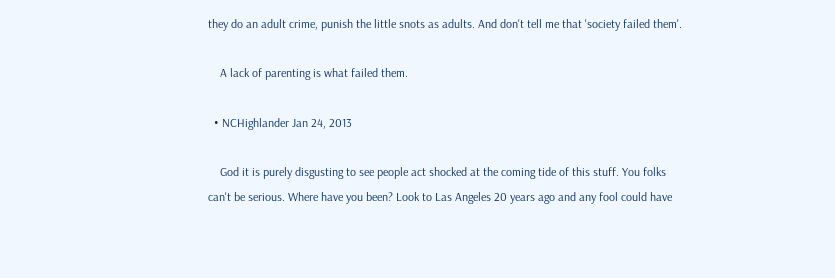they do an adult crime, punish the little snots as adults. And don't tell me that 'society failed them'.

    A lack of parenting is what failed them.

  • NCHighlander Jan 24, 2013

    God it is purely disgusting to see people act shocked at the coming tide of this stuff. You folks can't be serious. Where have you been? Look to Las Angeles 20 years ago and any fool could have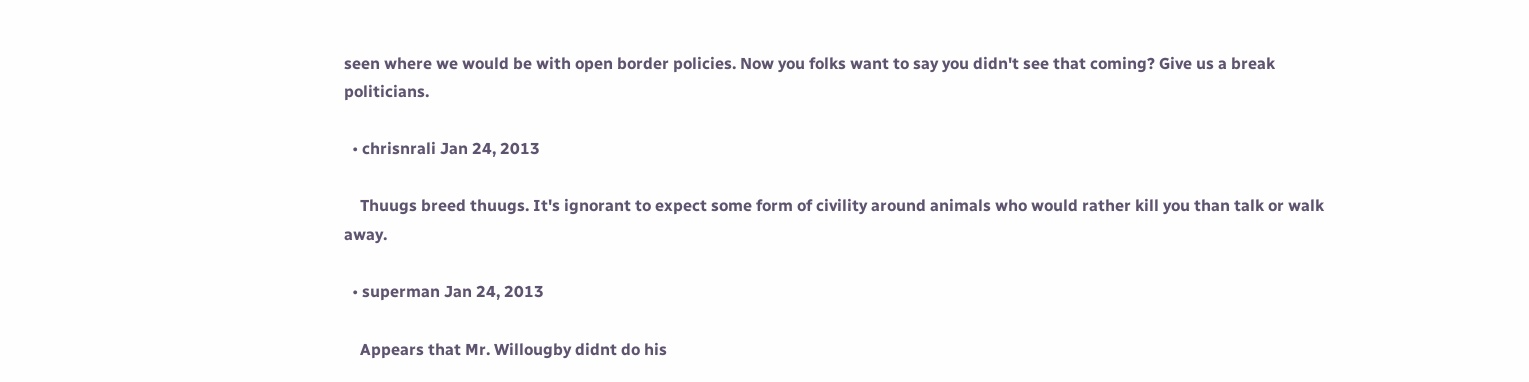seen where we would be with open border policies. Now you folks want to say you didn't see that coming? Give us a break politicians.

  • chrisnrali Jan 24, 2013

    Thuugs breed thuugs. It's ignorant to expect some form of civility around animals who would rather kill you than talk or walk away.

  • superman Jan 24, 2013

    Appears that Mr. Willougby didnt do his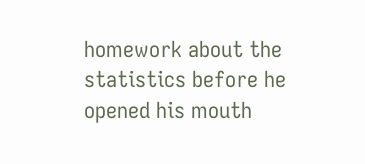homework about the statistics before he opened his mouth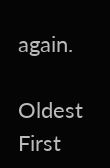again.

Oldest First